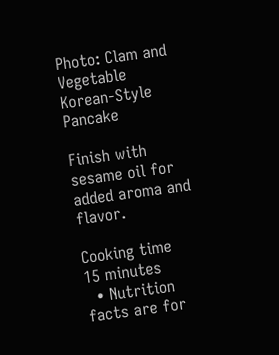Photo: Clam and Vegetable Korean-Style Pancake

Finish with sesame oil for added aroma and flavor.

Cooking time
15 minutes
  • Nutrition facts are for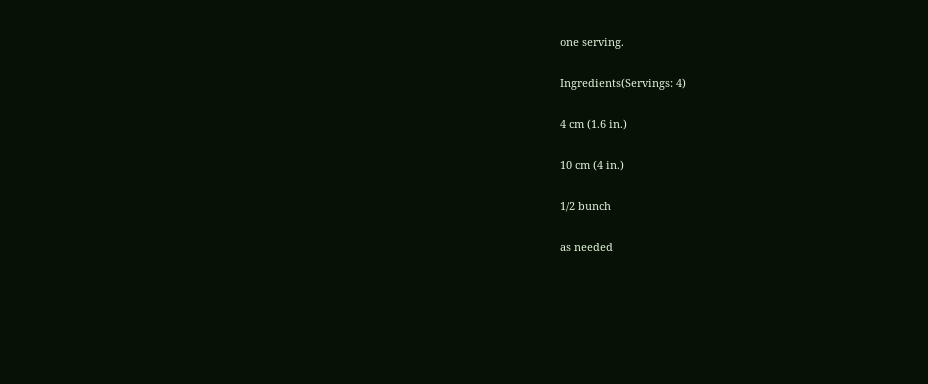one serving.

Ingredients(Servings: 4)

4 cm (1.6 in.)

10 cm (4 in.)

1/2 bunch

as needed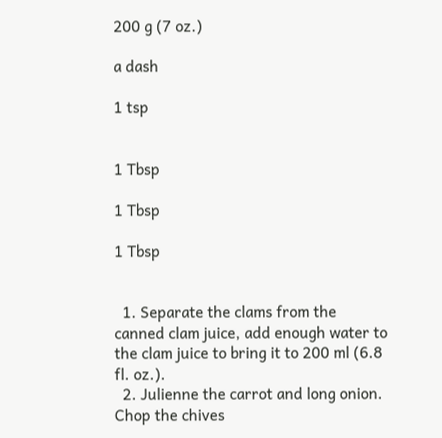200 g (7 oz.)

a dash

1 tsp


1 Tbsp

1 Tbsp

1 Tbsp


  1. Separate the clams from the canned clam juice, add enough water to the clam juice to bring it to 200 ml (6.8 fl. oz.).
  2. Julienne the carrot and long onion. Chop the chives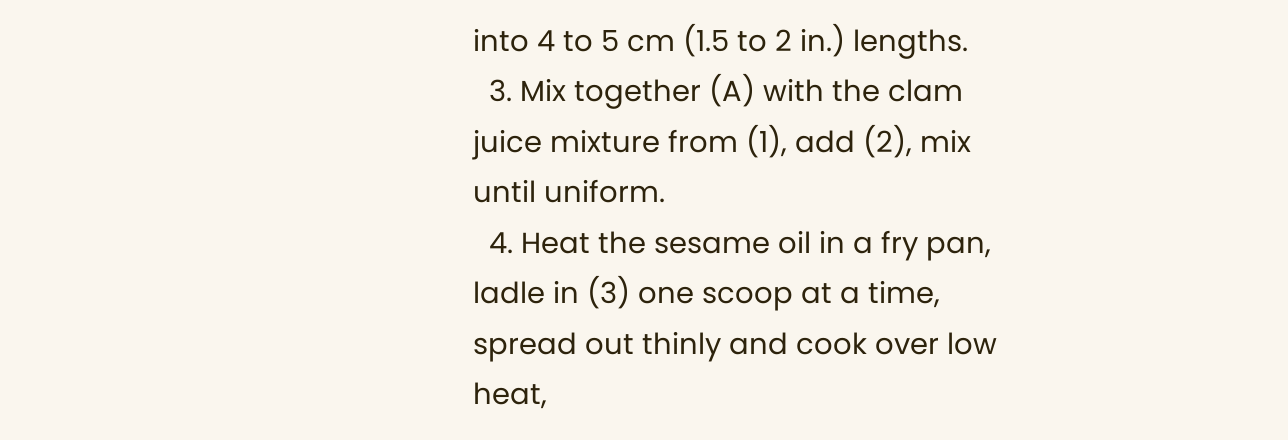into 4 to 5 cm (1.5 to 2 in.) lengths.
  3. Mix together (A) with the clam juice mixture from (1), add (2), mix until uniform.
  4. Heat the sesame oil in a fry pan, ladle in (3) one scoop at a time, spread out thinly and cook over low heat,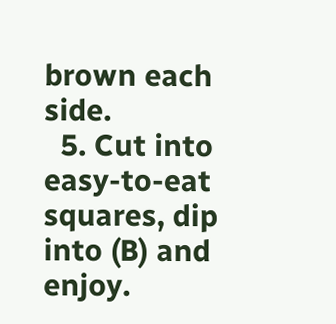brown each side.
  5. Cut into easy-to-eat squares, dip into (B) and enjoy.